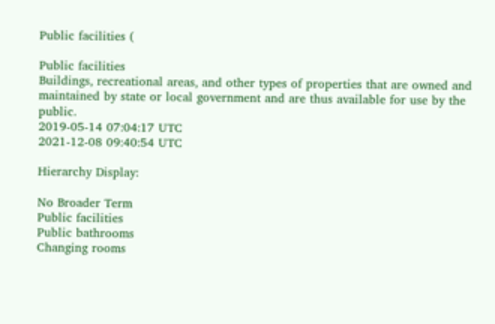Public facilities (

Public facilities
Buildings, recreational areas, and other types of properties that are owned and maintained by state or local government and are thus available for use by the public.
2019-05-14 07:04:17 UTC
2021-12-08 09:40:54 UTC

Hierarchy Display:

No Broader Term
Public facilities
Public bathrooms
Changing rooms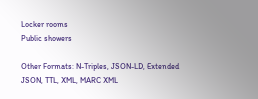Locker rooms
Public showers

Other Formats: N-Triples, JSON-LD, Extended JSON, TTL, XML, MARC XML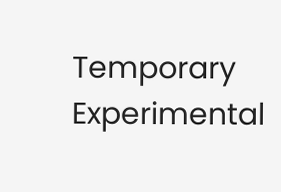Temporary Experimental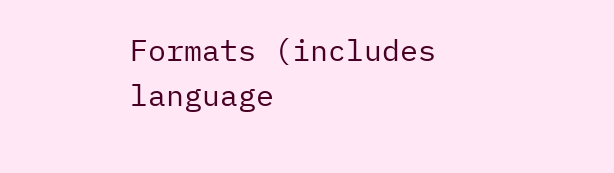Formats (includes language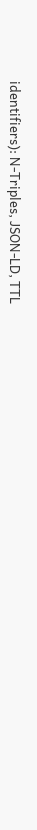identifiers): N-Triples, JSON-LD, TTL